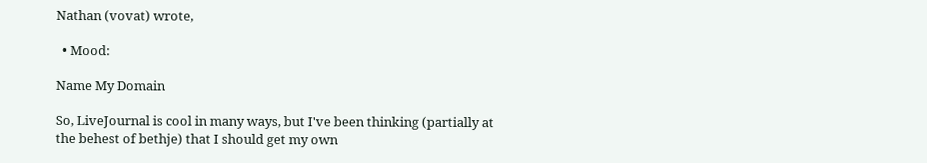Nathan (vovat) wrote,

  • Mood:

Name My Domain

So, LiveJournal is cool in many ways, but I've been thinking (partially at the behest of bethje) that I should get my own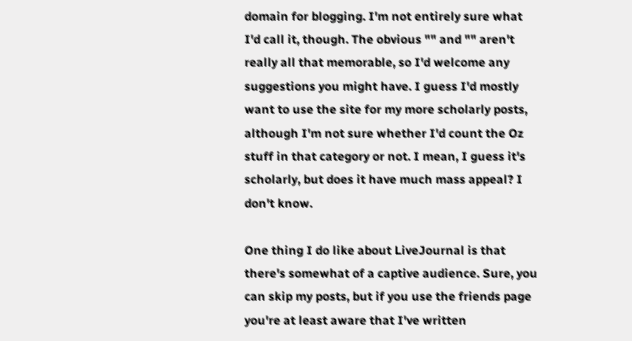domain for blogging. I'm not entirely sure what I'd call it, though. The obvious "" and "" aren't really all that memorable, so I'd welcome any suggestions you might have. I guess I'd mostly want to use the site for my more scholarly posts, although I'm not sure whether I'd count the Oz stuff in that category or not. I mean, I guess it's scholarly, but does it have much mass appeal? I don't know.

One thing I do like about LiveJournal is that there's somewhat of a captive audience. Sure, you can skip my posts, but if you use the friends page you're at least aware that I've written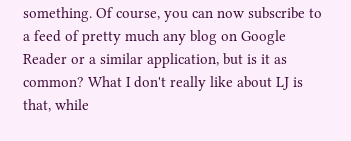something. Of course, you can now subscribe to a feed of pretty much any blog on Google Reader or a similar application, but is it as common? What I don't really like about LJ is that, while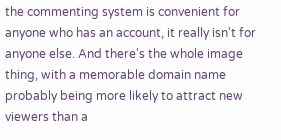the commenting system is convenient for anyone who has an account, it really isn't for anyone else. And there's the whole image thing, with a memorable domain name probably being more likely to attract new viewers than a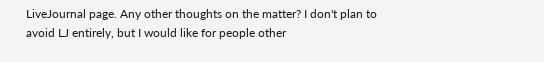LiveJournal page. Any other thoughts on the matter? I don't plan to avoid LJ entirely, but I would like for people other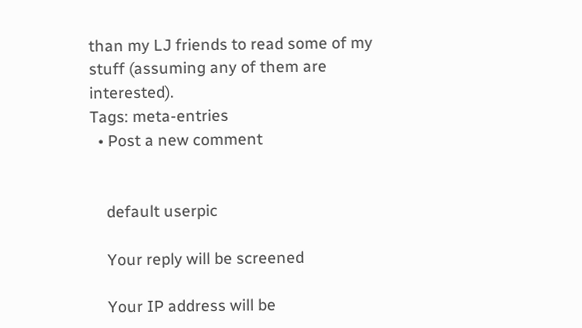than my LJ friends to read some of my stuff (assuming any of them are interested).
Tags: meta-entries
  • Post a new comment


    default userpic

    Your reply will be screened

    Your IP address will be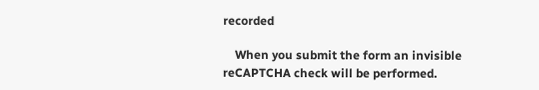recorded

    When you submit the form an invisible reCAPTCHA check will be performed.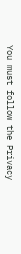You must follow the Privacy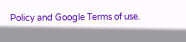Policy and Google Terms of use.